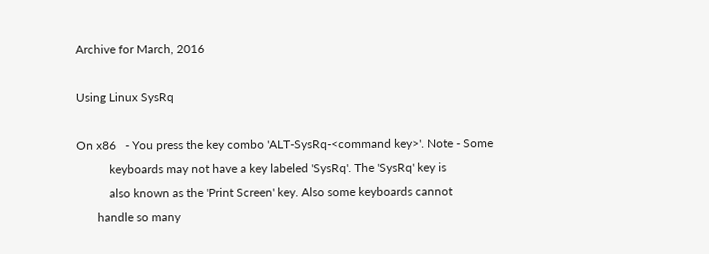Archive for March, 2016

Using Linux SysRq

On x86   - You press the key combo 'ALT-SysRq-<command key>'. Note - Some
           keyboards may not have a key labeled 'SysRq'. The 'SysRq' key is
           also known as the 'Print Screen' key. Also some keyboards cannot
       handle so many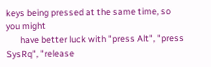keys being pressed at the same time, so you might
       have better luck with "press Alt", "press SysRq", "release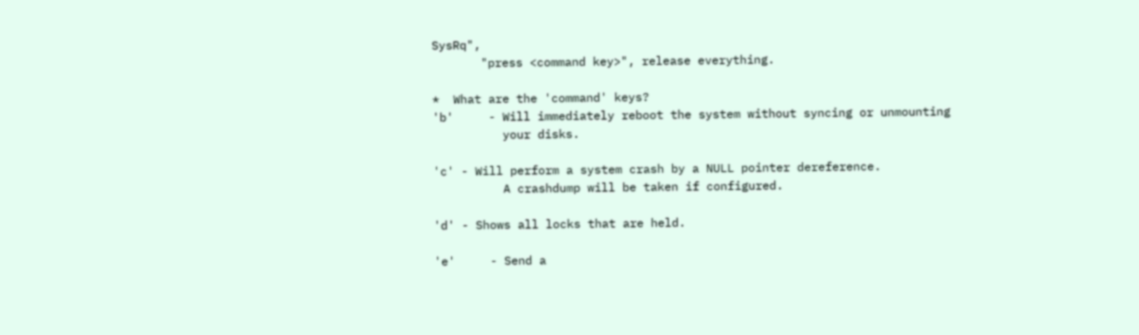SysRq",
       "press <command key>", release everything.

*  What are the 'command' keys?
'b'     - Will immediately reboot the system without syncing or unmounting
          your disks.

'c' - Will perform a system crash by a NULL pointer dereference.
          A crashdump will be taken if configured.

'd' - Shows all locks that are held.

'e'     - Send a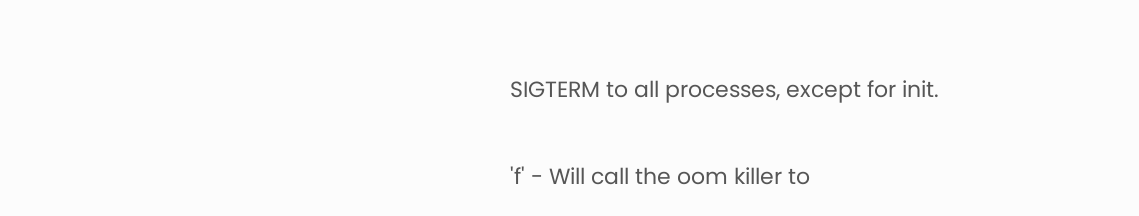SIGTERM to all processes, except for init.

'f' - Will call the oom killer to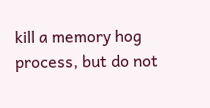kill a memory hog process, but do not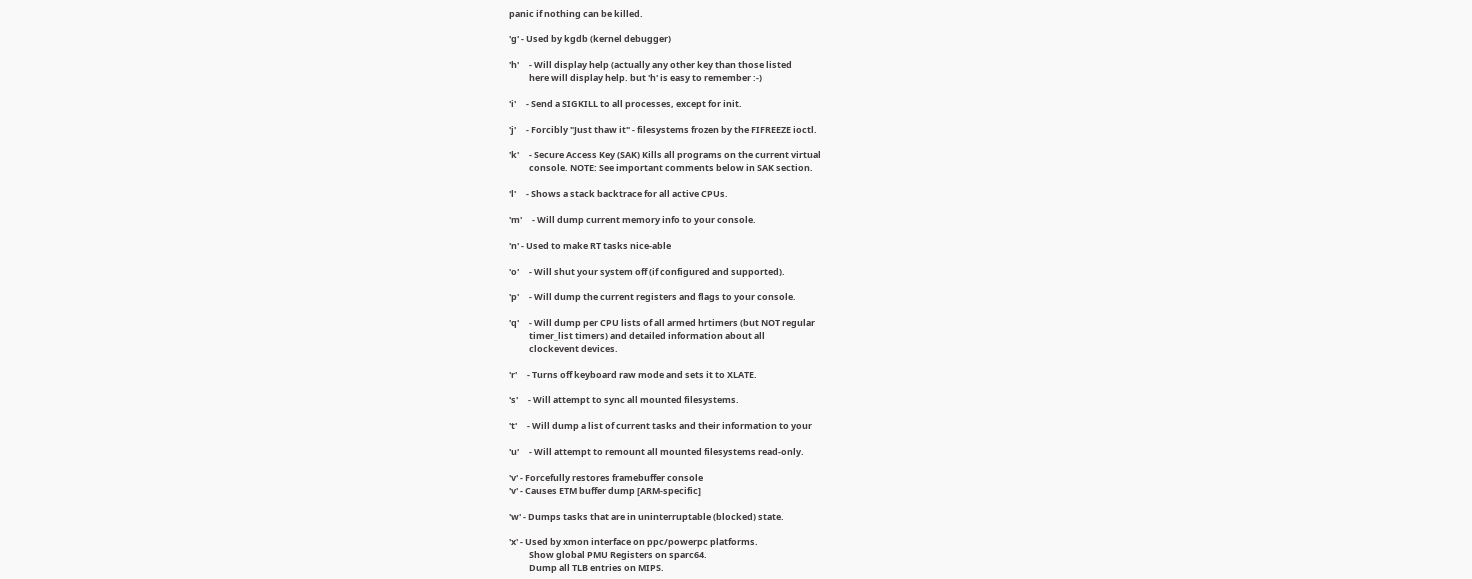panic if nothing can be killed.

'g' - Used by kgdb (kernel debugger)

'h'     - Will display help (actually any other key than those listed
          here will display help. but 'h' is easy to remember :-)

'i'     - Send a SIGKILL to all processes, except for init.

'j'     - Forcibly "Just thaw it" - filesystems frozen by the FIFREEZE ioctl.

'k'     - Secure Access Key (SAK) Kills all programs on the current virtual
          console. NOTE: See important comments below in SAK section.

'l'     - Shows a stack backtrace for all active CPUs.

'm'     - Will dump current memory info to your console.

'n' - Used to make RT tasks nice-able

'o'     - Will shut your system off (if configured and supported).

'p'     - Will dump the current registers and flags to your console.

'q'     - Will dump per CPU lists of all armed hrtimers (but NOT regular
          timer_list timers) and detailed information about all
          clockevent devices.

'r'     - Turns off keyboard raw mode and sets it to XLATE.

's'     - Will attempt to sync all mounted filesystems.

't'     - Will dump a list of current tasks and their information to your

'u'     - Will attempt to remount all mounted filesystems read-only.

'v' - Forcefully restores framebuffer console
'v' - Causes ETM buffer dump [ARM-specific]

'w' - Dumps tasks that are in uninterruptable (blocked) state.

'x' - Used by xmon interface on ppc/powerpc platforms.
          Show global PMU Registers on sparc64.
          Dump all TLB entries on MIPS.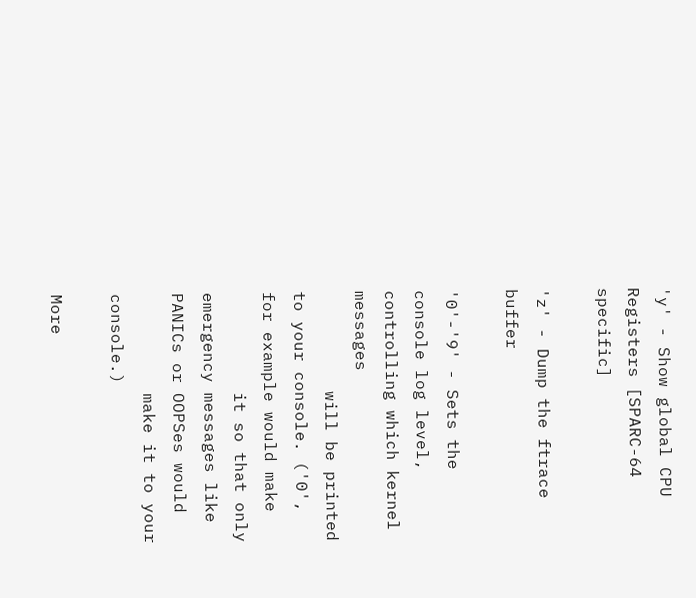'y' - Show global CPU Registers [SPARC-64 specific]

'z' - Dump the ftrace buffer

'0'-'9' - Sets the console log level, controlling which kernel messages
          will be printed to your console. ('0', for example would make
          it so that only emergency messages like PANICs or OOPSes would
          make it to your console.)

More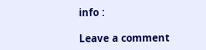info :

Leave a comment